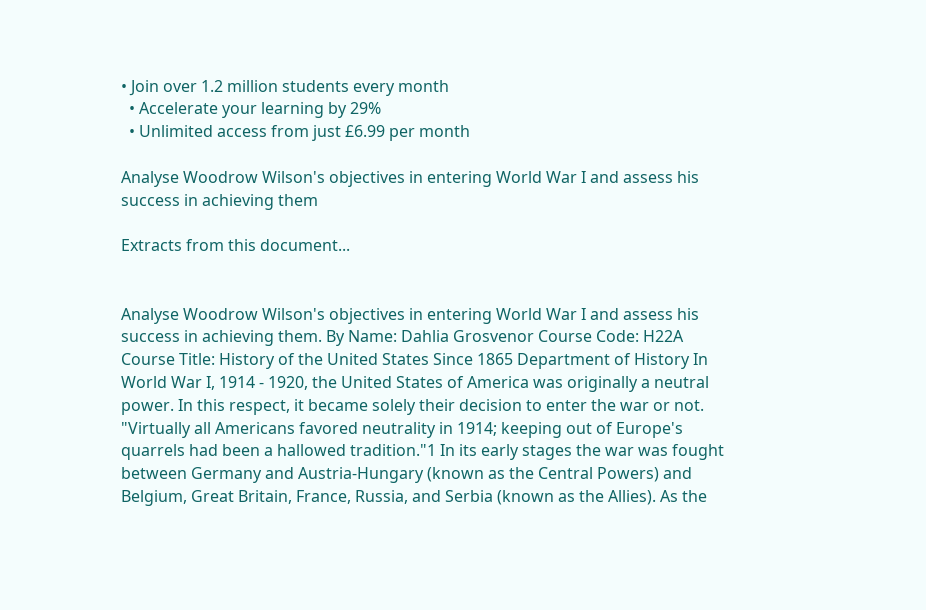• Join over 1.2 million students every month
  • Accelerate your learning by 29%
  • Unlimited access from just £6.99 per month

Analyse Woodrow Wilson's objectives in entering World War I and assess his success in achieving them

Extracts from this document...


Analyse Woodrow Wilson's objectives in entering World War I and assess his success in achieving them. By Name: Dahlia Grosvenor Course Code: H22A Course Title: History of the United States Since 1865 Department of History In World War I, 1914 - 1920, the United States of America was originally a neutral power. In this respect, it became solely their decision to enter the war or not. "Virtually all Americans favored neutrality in 1914; keeping out of Europe's quarrels had been a hallowed tradition."1 In its early stages the war was fought between Germany and Austria-Hungary (known as the Central Powers) and Belgium, Great Britain, France, Russia, and Serbia (known as the Allies). As the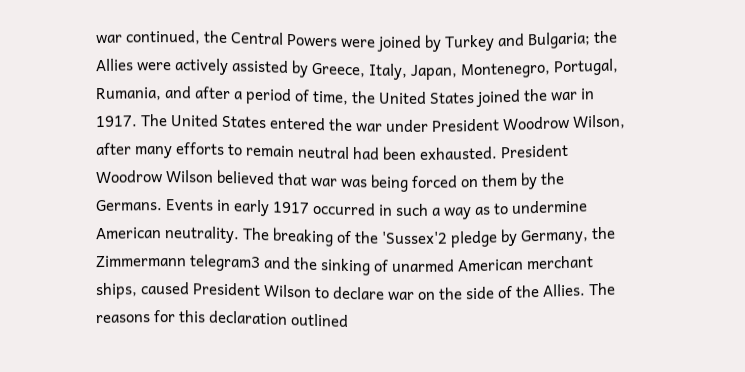war continued, the Central Powers were joined by Turkey and Bulgaria; the Allies were actively assisted by Greece, Italy, Japan, Montenegro, Portugal, Rumania, and after a period of time, the United States joined the war in 1917. The United States entered the war under President Woodrow Wilson, after many efforts to remain neutral had been exhausted. President Woodrow Wilson believed that war was being forced on them by the Germans. Events in early 1917 occurred in such a way as to undermine American neutrality. The breaking of the 'Sussex'2 pledge by Germany, the Zimmermann telegram3 and the sinking of unarmed American merchant ships, caused President Wilson to declare war on the side of the Allies. The reasons for this declaration outlined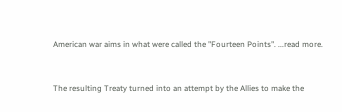American war aims in what were called the "Fourteen Points". ...read more.


The resulting Treaty turned into an attempt by the Allies to make the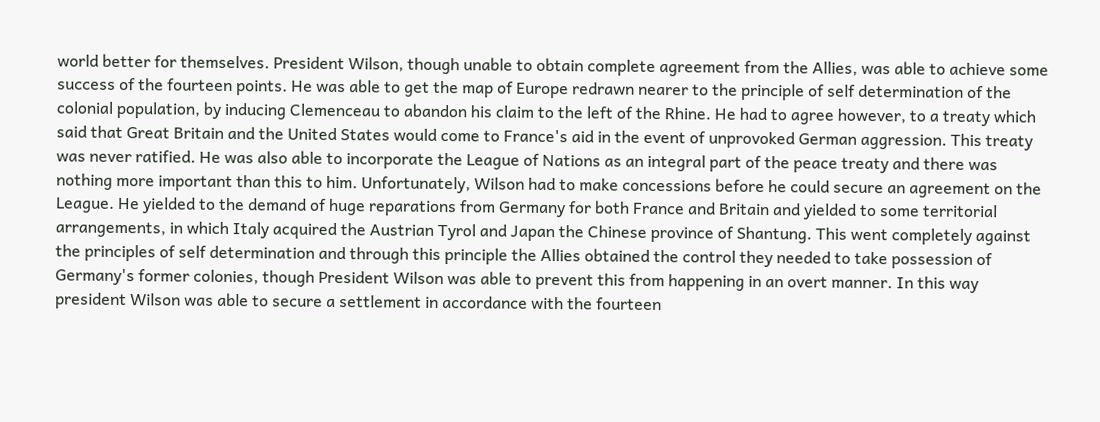world better for themselves. President Wilson, though unable to obtain complete agreement from the Allies, was able to achieve some success of the fourteen points. He was able to get the map of Europe redrawn nearer to the principle of self determination of the colonial population, by inducing Clemenceau to abandon his claim to the left of the Rhine. He had to agree however, to a treaty which said that Great Britain and the United States would come to France's aid in the event of unprovoked German aggression. This treaty was never ratified. He was also able to incorporate the League of Nations as an integral part of the peace treaty and there was nothing more important than this to him. Unfortunately, Wilson had to make concessions before he could secure an agreement on the League. He yielded to the demand of huge reparations from Germany for both France and Britain and yielded to some territorial arrangements, in which Italy acquired the Austrian Tyrol and Japan the Chinese province of Shantung. This went completely against the principles of self determination and through this principle the Allies obtained the control they needed to take possession of Germany's former colonies, though President Wilson was able to prevent this from happening in an overt manner. In this way president Wilson was able to secure a settlement in accordance with the fourteen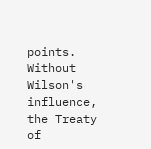points. Without Wilson's influence, the Treaty of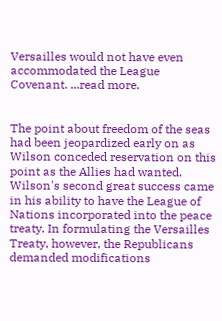Versailles would not have even accommodated the League Covenant. ...read more.


The point about freedom of the seas had been jeopardized early on as Wilson conceded reservation on this point as the Allies had wanted. Wilson's second great success came in his ability to have the League of Nations incorporated into the peace treaty. In formulating the Versailles Treaty, however, the Republicans demanded modifications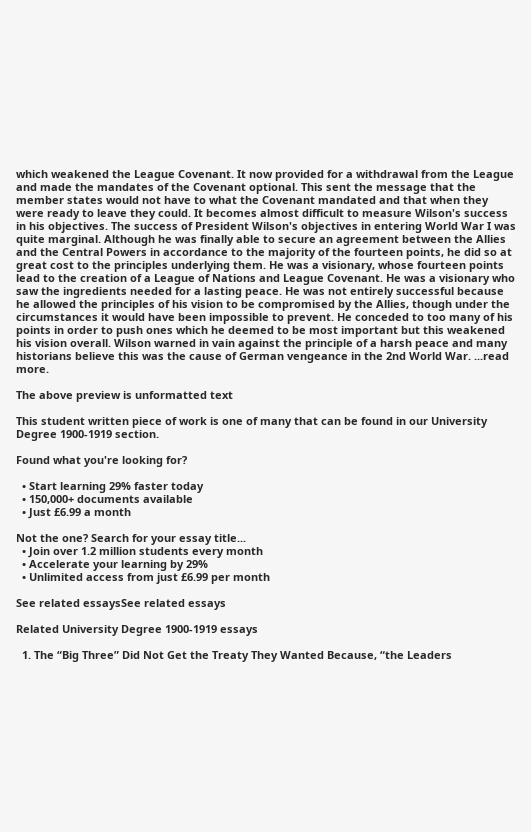which weakened the League Covenant. It now provided for a withdrawal from the League and made the mandates of the Covenant optional. This sent the message that the member states would not have to what the Covenant mandated and that when they were ready to leave they could. It becomes almost difficult to measure Wilson's success in his objectives. The success of President Wilson's objectives in entering World War I was quite marginal. Although he was finally able to secure an agreement between the Allies and the Central Powers in accordance to the majority of the fourteen points, he did so at great cost to the principles underlying them. He was a visionary, whose fourteen points lead to the creation of a League of Nations and League Covenant. He was a visionary who saw the ingredients needed for a lasting peace. He was not entirely successful because he allowed the principles of his vision to be compromised by the Allies, though under the circumstances it would have been impossible to prevent. He conceded to too many of his points in order to push ones which he deemed to be most important but this weakened his vision overall. Wilson warned in vain against the principle of a harsh peace and many historians believe this was the cause of German vengeance in the 2nd World War. ...read more.

The above preview is unformatted text

This student written piece of work is one of many that can be found in our University Degree 1900-1919 section.

Found what you're looking for?

  • Start learning 29% faster today
  • 150,000+ documents available
  • Just £6.99 a month

Not the one? Search for your essay title...
  • Join over 1.2 million students every month
  • Accelerate your learning by 29%
  • Unlimited access from just £6.99 per month

See related essaysSee related essays

Related University Degree 1900-1919 essays

  1. The “Big Three” Did Not Get the Treaty They Wanted Because, “the Leaders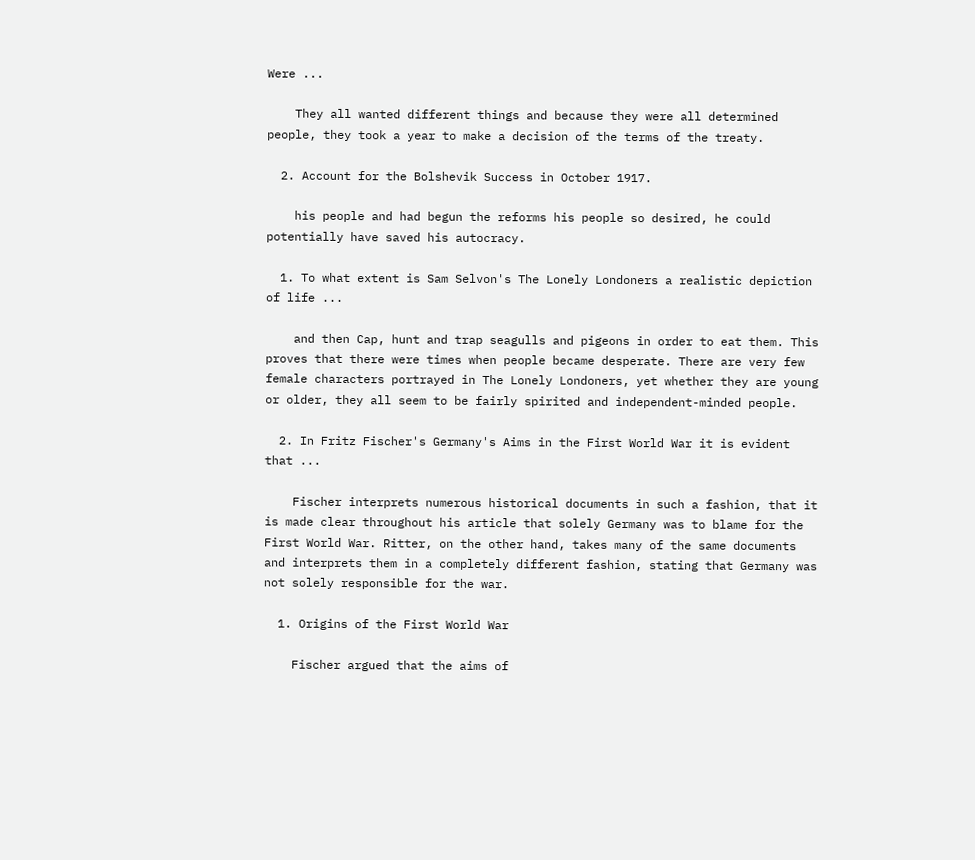Were ...

    They all wanted different things and because they were all determined people, they took a year to make a decision of the terms of the treaty.

  2. Account for the Bolshevik Success in October 1917.

    his people and had begun the reforms his people so desired, he could potentially have saved his autocracy.

  1. To what extent is Sam Selvon's The Lonely Londoners a realistic depiction of life ...

    and then Cap, hunt and trap seagulls and pigeons in order to eat them. This proves that there were times when people became desperate. There are very few female characters portrayed in The Lonely Londoners, yet whether they are young or older, they all seem to be fairly spirited and independent-minded people.

  2. In Fritz Fischer's Germany's Aims in the First World War it is evident that ...

    Fischer interprets numerous historical documents in such a fashion, that it is made clear throughout his article that solely Germany was to blame for the First World War. Ritter, on the other hand, takes many of the same documents and interprets them in a completely different fashion, stating that Germany was not solely responsible for the war.

  1. Origins of the First World War

    Fischer argued that the aims of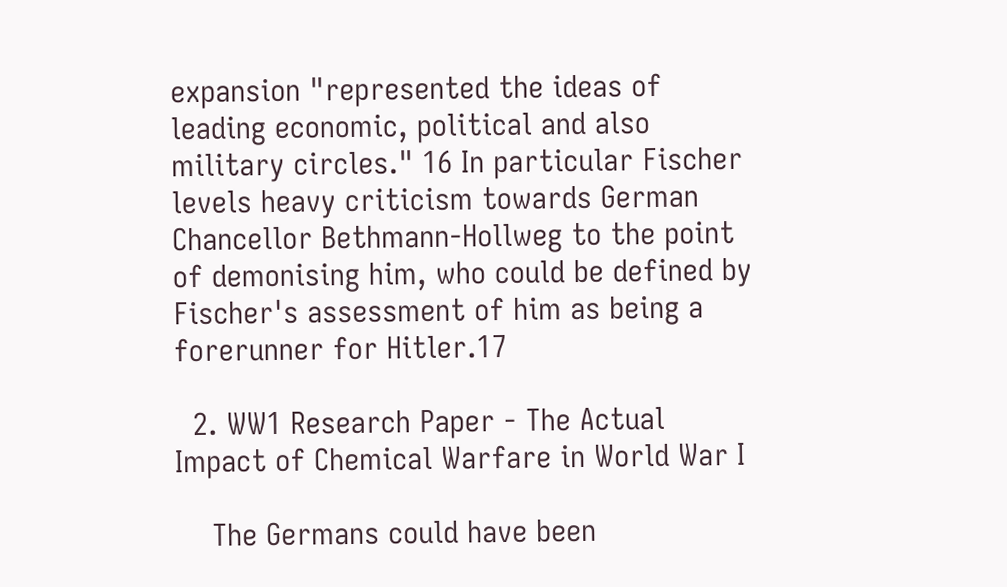expansion "represented the ideas of leading economic, political and also military circles." 16 In particular Fischer levels heavy criticism towards German Chancellor Bethmann-Hollweg to the point of demonising him, who could be defined by Fischer's assessment of him as being a forerunner for Hitler.17

  2. WW1 Research Paper - The Actual Impact of Chemical Warfare in World War I

    The Germans could have been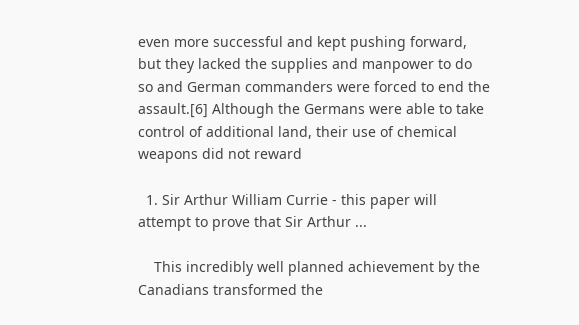even more successful and kept pushing forward, but they lacked the supplies and manpower to do so and German commanders were forced to end the assault.[6] Although the Germans were able to take control of additional land, their use of chemical weapons did not reward

  1. Sir Arthur William Currie - this paper will attempt to prove that Sir Arthur ...

    This incredibly well planned achievement by the Canadians transformed the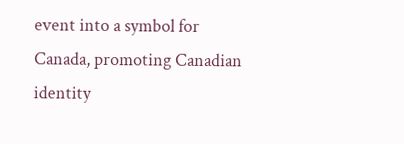event into a symbol for Canada, promoting Canadian identity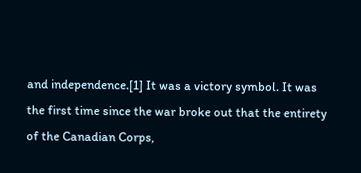and independence.[1] It was a victory symbol. It was the first time since the war broke out that the entirety of the Canadian Corps,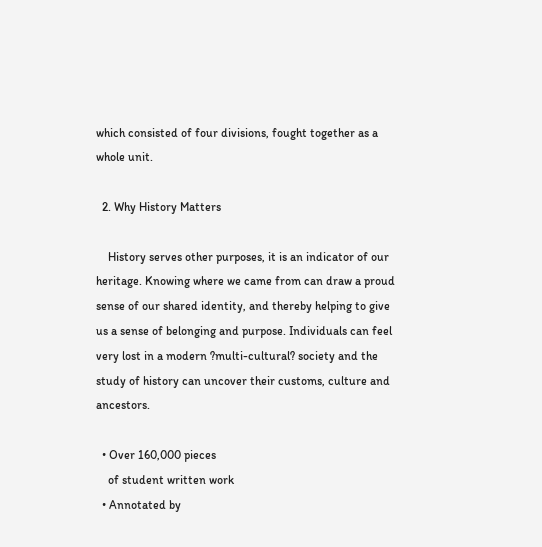which consisted of four divisions, fought together as a whole unit.

  2. Why History Matters

    History serves other purposes, it is an indicator of our heritage. Knowing where we came from can draw a proud sense of our shared identity, and thereby helping to give us a sense of belonging and purpose. Individuals can feel very lost in a modern ?multi-cultural? society and the study of history can uncover their customs, culture and ancestors.

  • Over 160,000 pieces
    of student written work
  • Annotated by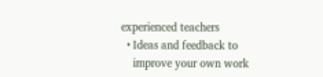experienced teachers
  • Ideas and feedback to
    improve your own work